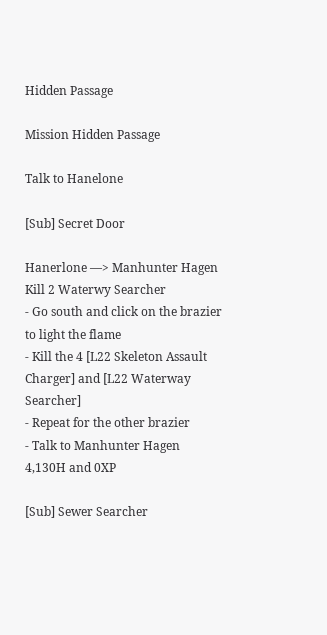Hidden Passage

Mission Hidden Passage

Talk to Hanelone

[Sub] Secret Door

Hanerlone —> Manhunter Hagen
Kill 2 Waterwy Searcher
- Go south and click on the brazier to light the flame
- Kill the 4 [L22 Skeleton Assault Charger] and [L22 Waterway Searcher]
- Repeat for the other brazier
- Talk to Manhunter Hagen
4,130H and 0XP

[Sub] Sewer Searcher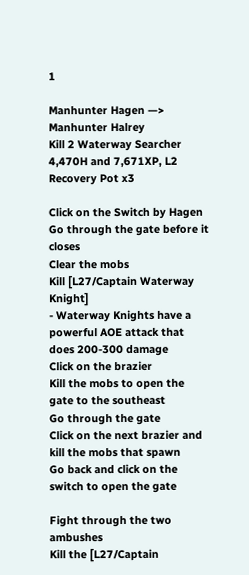1

Manhunter Hagen —> Manhunter Halrey
Kill 2 Waterway Searcher
4,470H and 7,671XP, L2 Recovery Pot x3

Click on the Switch by Hagen
Go through the gate before it closes
Clear the mobs
Kill [L27/Captain Waterway Knight]
- Waterway Knights have a powerful AOE attack that does 200-300 damage
Click on the brazier
Kill the mobs to open the gate to the southeast
Go through the gate
Click on the next brazier and kill the mobs that spawn
Go back and click on the switch to open the gate

Fight through the two ambushes
Kill the [L27/Captain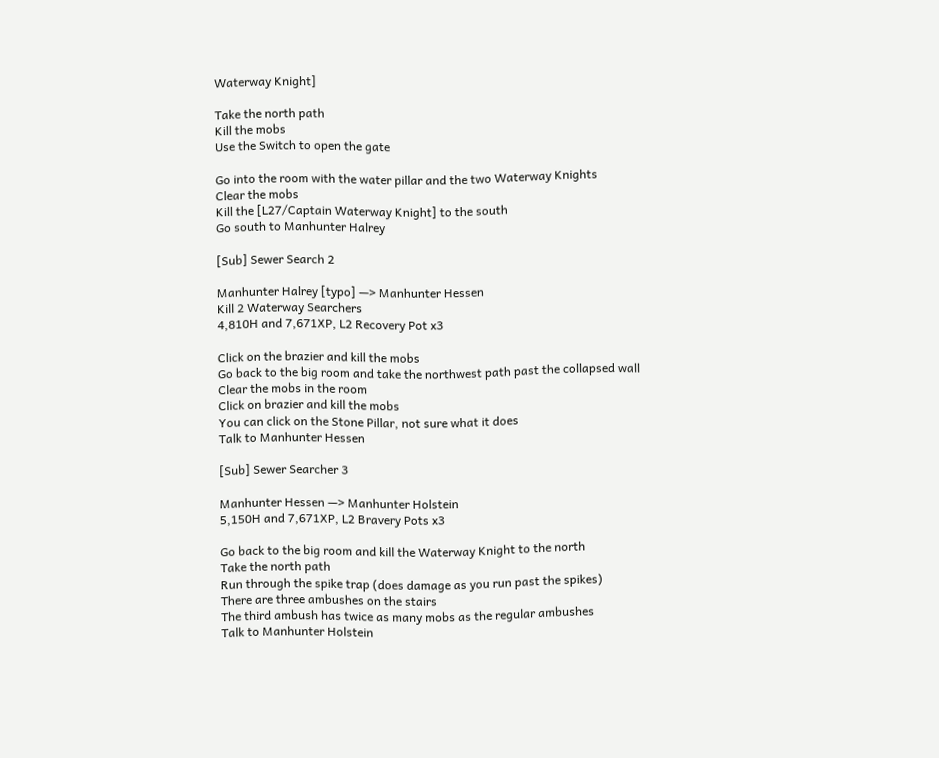Waterway Knight]

Take the north path
Kill the mobs
Use the Switch to open the gate

Go into the room with the water pillar and the two Waterway Knights
Clear the mobs
Kill the [L27/Captain Waterway Knight] to the south
Go south to Manhunter Halrey

[Sub] Sewer Search 2

Manhunter Halrey [typo] —> Manhunter Hessen
Kill 2 Waterway Searchers
4,810H and 7,671XP, L2 Recovery Pot x3

Click on the brazier and kill the mobs
Go back to the big room and take the northwest path past the collapsed wall
Clear the mobs in the room
Click on brazier and kill the mobs
You can click on the Stone Pillar, not sure what it does
Talk to Manhunter Hessen

[Sub] Sewer Searcher 3

Manhunter Hessen —> Manhunter Holstein
5,150H and 7,671XP, L2 Bravery Pots x3

Go back to the big room and kill the Waterway Knight to the north
Take the north path
Run through the spike trap (does damage as you run past the spikes)
There are three ambushes on the stairs
The third ambush has twice as many mobs as the regular ambushes
Talk to Manhunter Holstein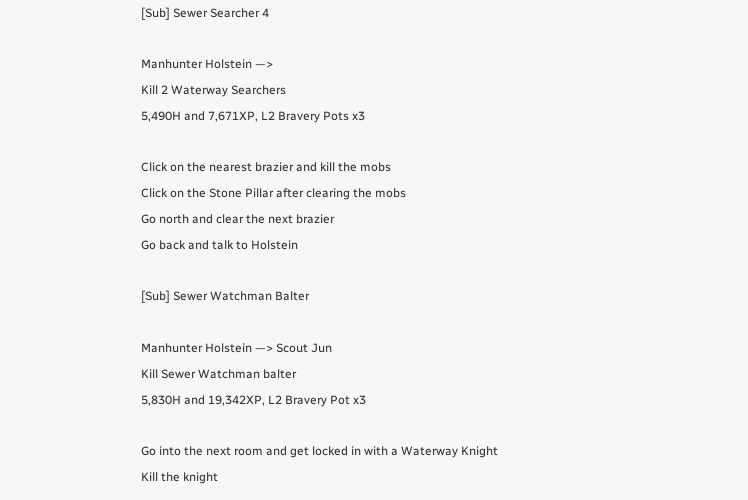[Sub] Sewer Searcher 4

Manhunter Holstein —>
Kill 2 Waterway Searchers
5,490H and 7,671XP, L2 Bravery Pots x3

Click on the nearest brazier and kill the mobs
Click on the Stone Pillar after clearing the mobs
Go north and clear the next brazier
Go back and talk to Holstein

[Sub] Sewer Watchman Balter

Manhunter Holstein —> Scout Jun
Kill Sewer Watchman balter
5,830H and 19,342XP, L2 Bravery Pot x3

Go into the next room and get locked in with a Waterway Knight
Kill the knight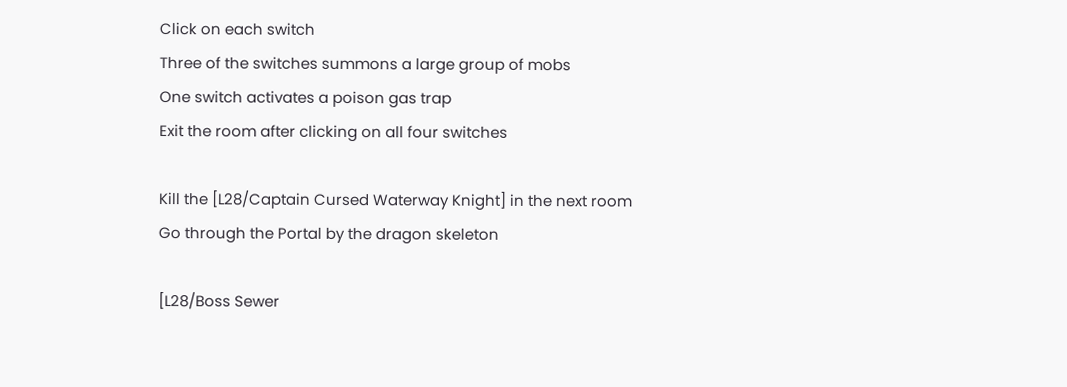Click on each switch
Three of the switches summons a large group of mobs
One switch activates a poison gas trap
Exit the room after clicking on all four switches

Kill the [L28/Captain Cursed Waterway Knight] in the next room
Go through the Portal by the dragon skeleton

[L28/Boss Sewer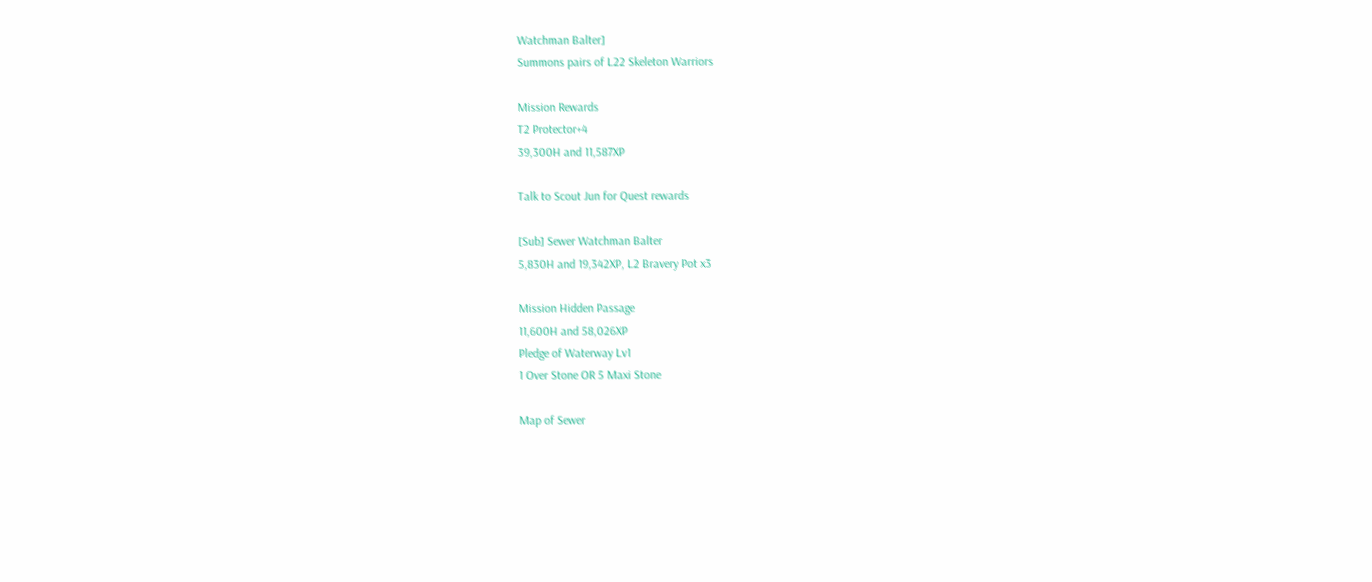Watchman Balter]
Summons pairs of L22 Skeleton Warriors

Mission Rewards
T2 Protector+4
39,300H and 11,587XP

Talk to Scout Jun for Quest rewards

[Sub] Sewer Watchman Balter
5,830H and 19,342XP, L2 Bravery Pot x3

Mission Hidden Passage
11,600H and 58,026XP
Pledge of Waterway Lv1
1 Over Stone OR 5 Maxi Stone

Map of Sewer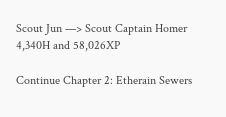Scout Jun —> Scout Captain Homer
4,340H and 58,026XP

Continue Chapter 2: Etherain Sewers